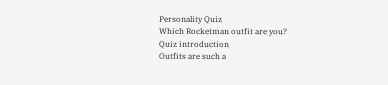Personality Quiz
Which Rocketman outfit are you?
Quiz introduction
Outfits are such a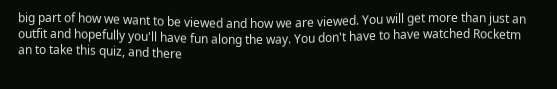big part of how we want to be viewed and how we are viewed. You will get more than just an outfit and hopefully you'll have fun along the way. You don't have to have watched Rocketm
an to take this quiz, and there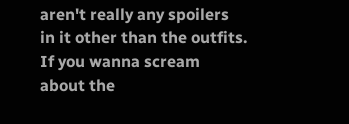aren't really any spoilers in it other than the outfits. If you wanna scream about the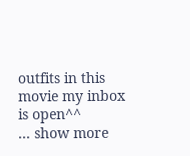outfits in this movie my inbox is open^^
... show more